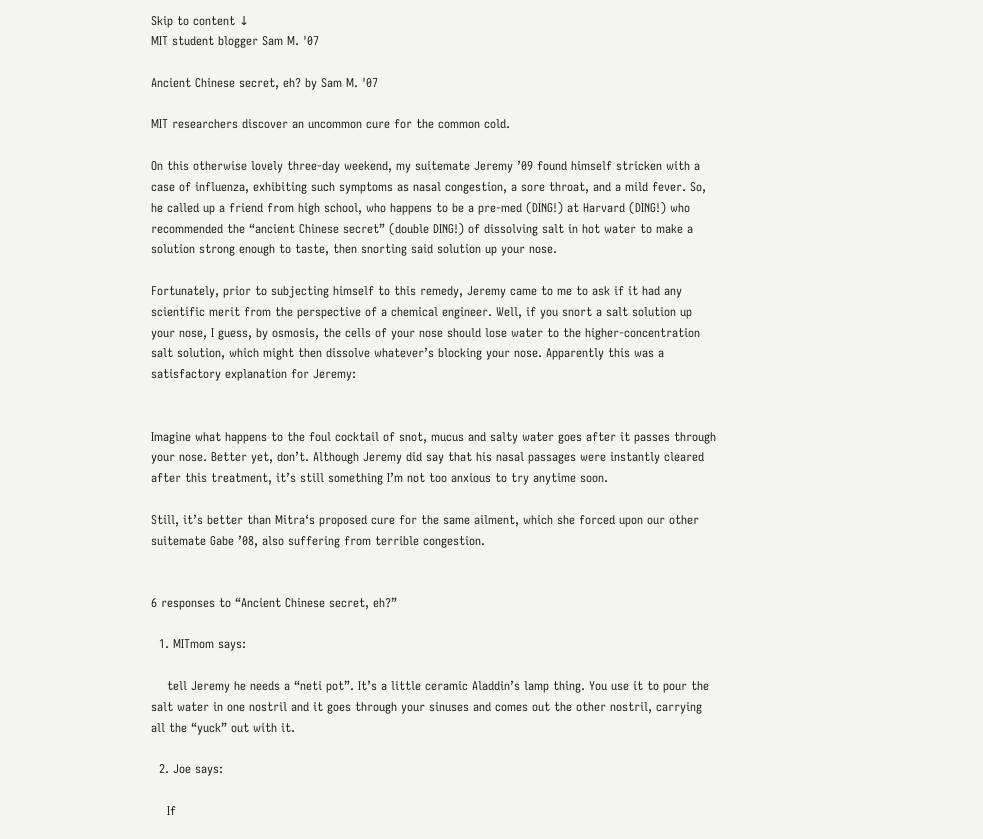Skip to content ↓
MIT student blogger Sam M. '07

Ancient Chinese secret, eh? by Sam M. '07

MIT researchers discover an uncommon cure for the common cold.

On this otherwise lovely three-day weekend, my suitemate Jeremy ’09 found himself stricken with a case of influenza, exhibiting such symptoms as nasal congestion, a sore throat, and a mild fever. So, he called up a friend from high school, who happens to be a pre-med (DING!) at Harvard (DING!) who recommended the “ancient Chinese secret” (double DING!) of dissolving salt in hot water to make a solution strong enough to taste, then snorting said solution up your nose.

Fortunately, prior to subjecting himself to this remedy, Jeremy came to me to ask if it had any scientific merit from the perspective of a chemical engineer. Well, if you snort a salt solution up your nose, I guess, by osmosis, the cells of your nose should lose water to the higher-concentration salt solution, which might then dissolve whatever’s blocking your nose. Apparently this was a satisfactory explanation for Jeremy:


Imagine what happens to the foul cocktail of snot, mucus and salty water goes after it passes through your nose. Better yet, don’t. Although Jeremy did say that his nasal passages were instantly cleared after this treatment, it’s still something I’m not too anxious to try anytime soon.

Still, it’s better than Mitra‘s proposed cure for the same ailment, which she forced upon our other suitemate Gabe ’08, also suffering from terrible congestion.


6 responses to “Ancient Chinese secret, eh?”

  1. MITmom says:

    tell Jeremy he needs a “neti pot”. It’s a little ceramic Aladdin’s lamp thing. You use it to pour the salt water in one nostril and it goes through your sinuses and comes out the other nostril, carrying all the “yuck” out with it.

  2. Joe says:

    If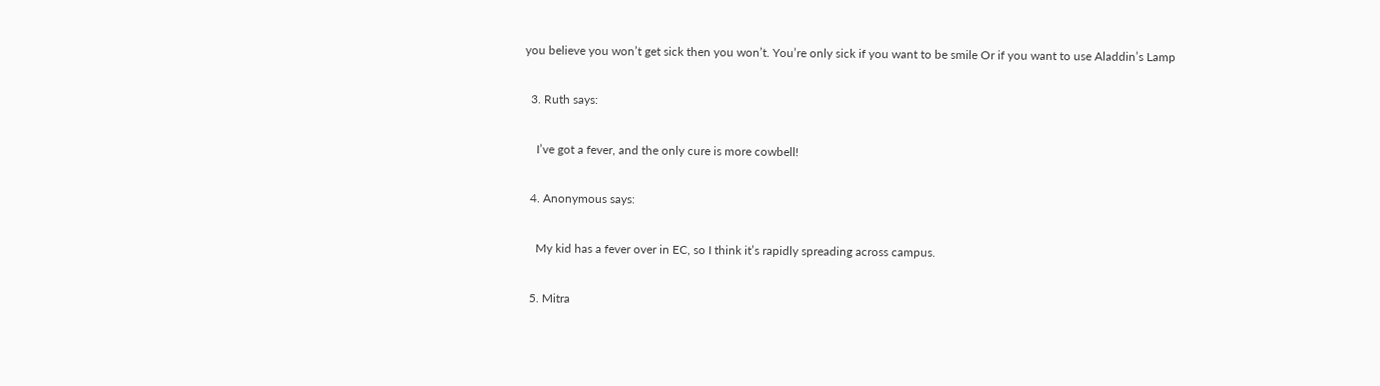you believe you won’t get sick then you won’t. You’re only sick if you want to be smile Or if you want to use Aladdin’s Lamp

  3. Ruth says:

    I’ve got a fever, and the only cure is more cowbell!

  4. Anonymous says:

    My kid has a fever over in EC, so I think it’s rapidly spreading across campus.

  5. Mitra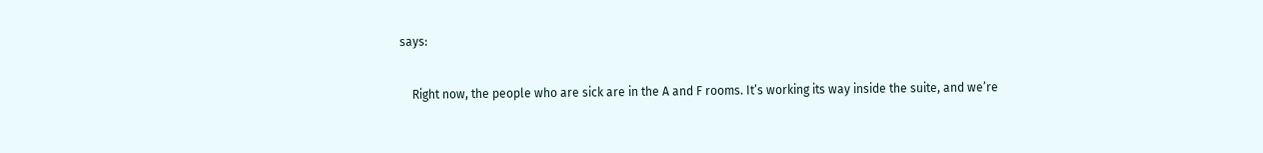says:

    Right now, the people who are sick are in the A and F rooms. It’s working its way inside the suite, and we’re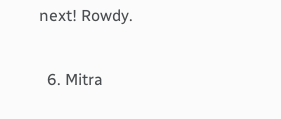next! Rowdy.

  6. Mitra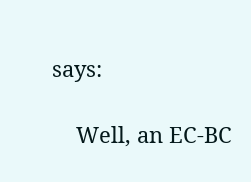says:

    Well, an EC-BC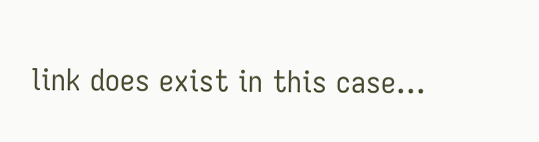link does exist in this case…